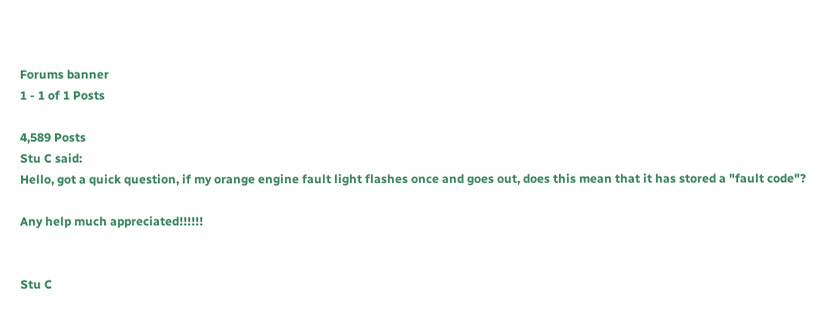Forums banner
1 - 1 of 1 Posts

4,589 Posts
Stu C said:
Hello, got a quick question, if my orange engine fault light flashes once and goes out, does this mean that it has stored a "fault code"?

Any help much appreciated!!!!!!


Stu C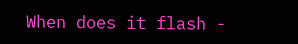When does it flash -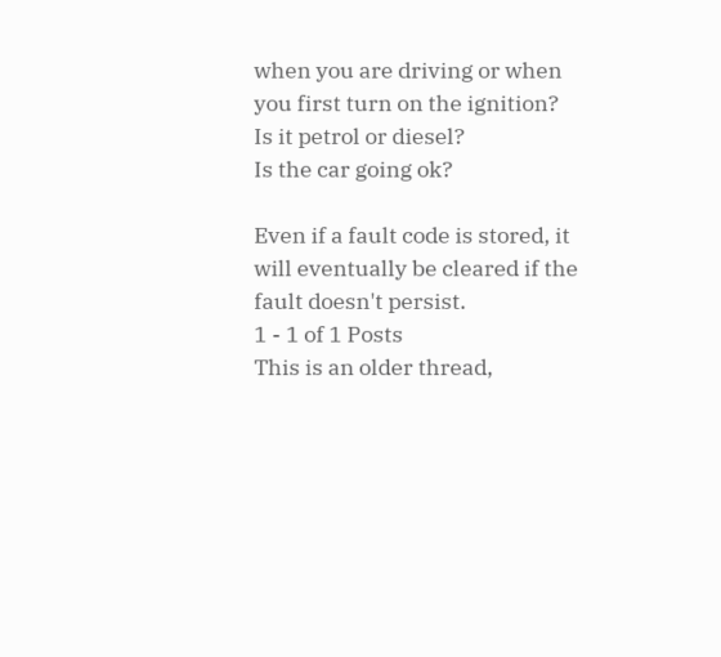when you are driving or when you first turn on the ignition?
Is it petrol or diesel?
Is the car going ok?

Even if a fault code is stored, it will eventually be cleared if the fault doesn't persist.
1 - 1 of 1 Posts
This is an older thread,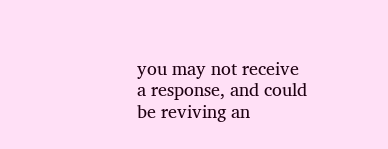you may not receive a response, and could be reviving an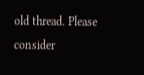old thread. Please consider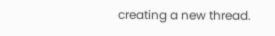creating a new thread.